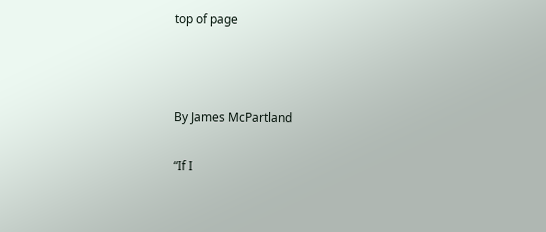top of page



By James McPartland

“If I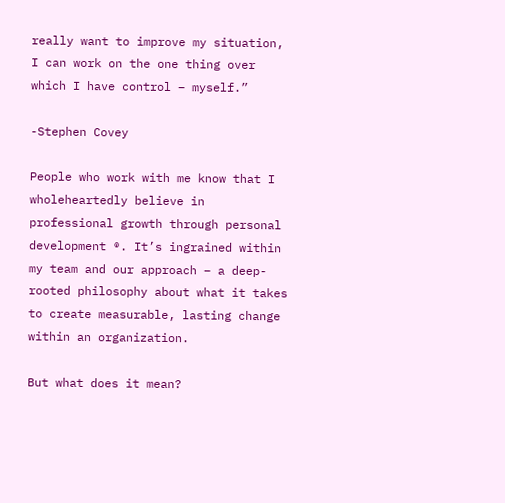really want to improve my situation, I can work on the one thing over which I have control – myself.”

-Stephen Covey

People who work with me know that I wholeheartedly believe in professional growth through personal development ®. It’s ingrained within my team and our approach – a deep-rooted philosophy about what it takes to create measurable, lasting change within an organization.

But what does it mean?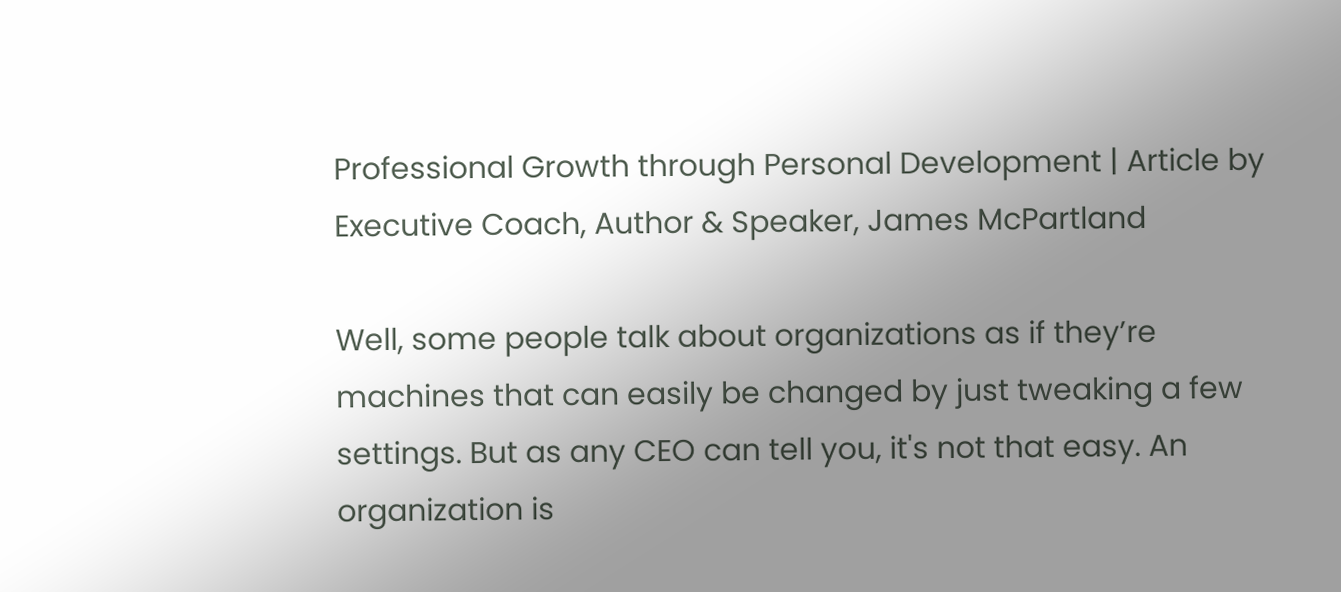Professional Growth through Personal Development | Article by Executive Coach, Author & Speaker, James McPartland

Well, some people talk about organizations as if they’re machines that can easily be changed by just tweaking a few settings. But as any CEO can tell you, it's not that easy. An organization is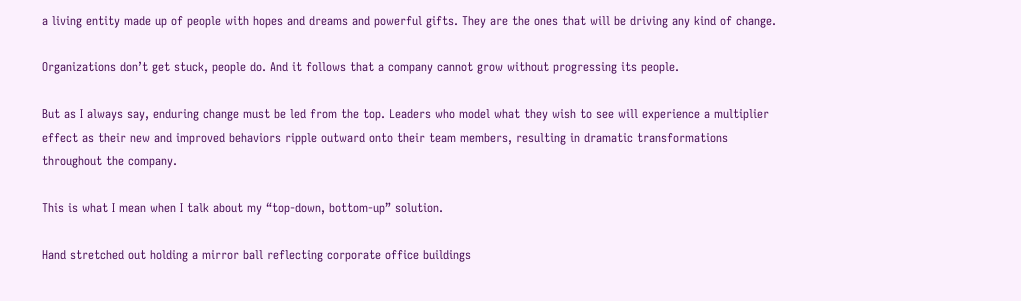a living entity made up of people with hopes and dreams and powerful gifts. They are the ones that will be driving any kind of change.

Organizations don’t get stuck, people do. And it follows that a company cannot grow without progressing its people.

But as I always say, enduring change must be led from the top. Leaders who model what they wish to see will experience a multiplier effect as their new and improved behaviors ripple outward onto their team members, resulting in dramatic transformations throughout the company.

This is what I mean when I talk about my “top-down, bottom-up” solution.

Hand stretched out holding a mirror ball reflecting corporate office buildings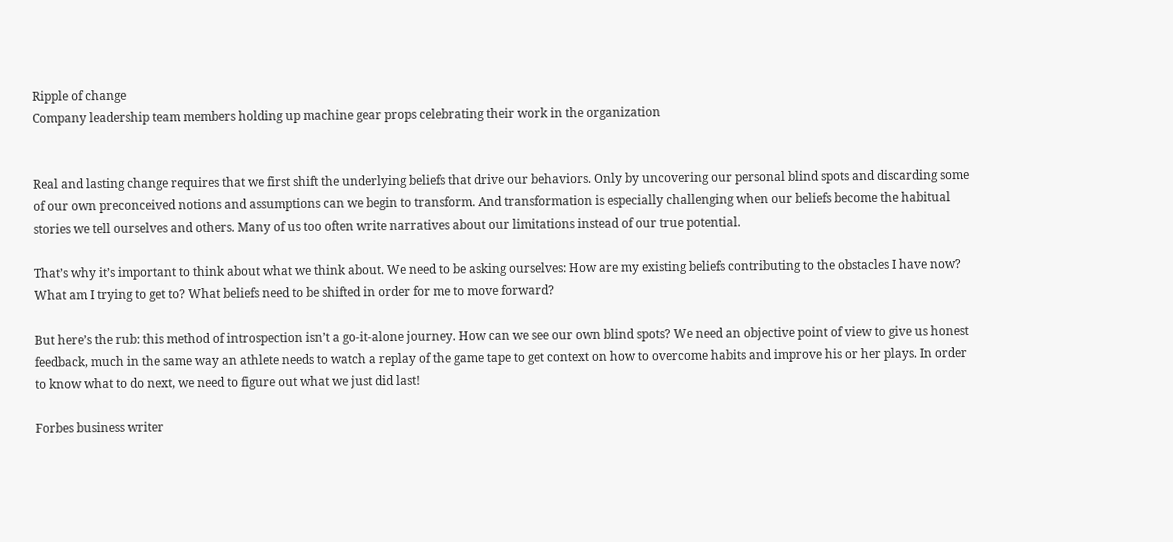Ripple of change
Company leadership team members holding up machine gear props celebrating their work in the organization


Real and lasting change requires that we first shift the underlying beliefs that drive our behaviors. Only by uncovering our personal blind spots and discarding some of our own preconceived notions and assumptions can we begin to transform. And transformation is especially challenging when our beliefs become the habitual stories we tell ourselves and others. Many of us too often write narratives about our limitations instead of our true potential.

That’s why it’s important to think about what we think about. We need to be asking ourselves: How are my existing beliefs contributing to the obstacles I have now? What am I trying to get to? What beliefs need to be shifted in order for me to move forward?

But here’s the rub: this method of introspection isn’t a go-it-alone journey. How can we see our own blind spots? We need an objective point of view to give us honest feedback, much in the same way an athlete needs to watch a replay of the game tape to get context on how to overcome habits and improve his or her plays. In order to know what to do next, we need to figure out what we just did last!

Forbes business writer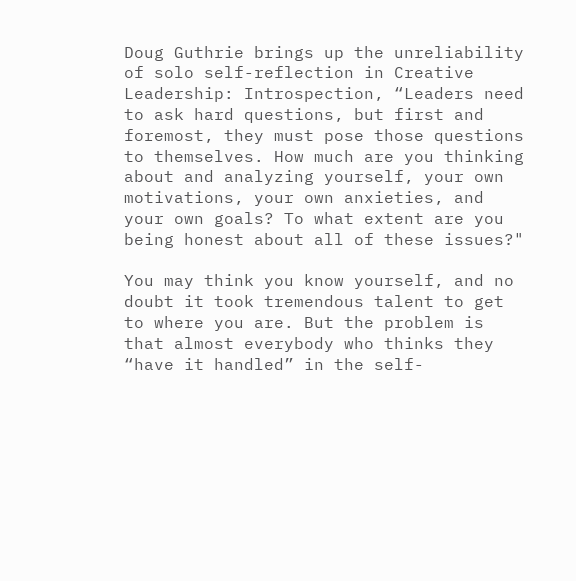Doug Guthrie brings up the unreliability of solo self-reflection in Creative Leadership: Introspection, “Leaders need to ask hard questions, but first and foremost, they must pose those questions to themselves. How much are you thinking about and analyzing yourself, your own motivations, your own anxieties, and your own goals? To what extent are you being honest about all of these issues?"

You may think you know yourself, and no doubt it took tremendous talent to get to where you are. But the problem is that almost everybody who thinks they “have it handled” in the self-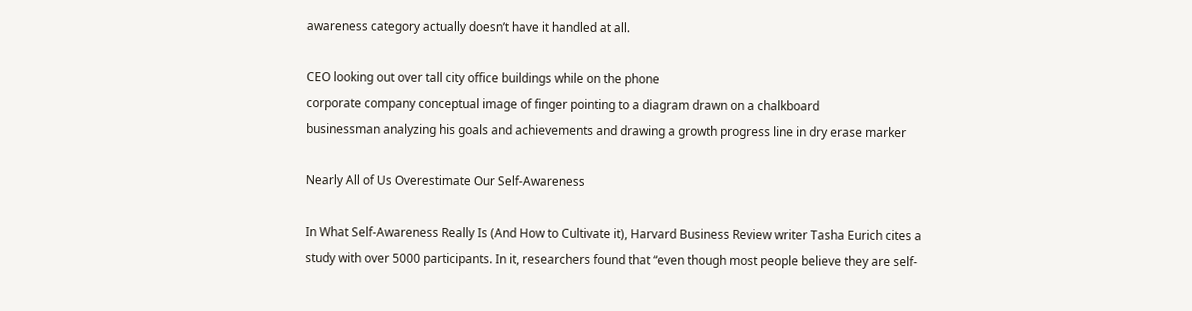awareness category actually doesn’t have it handled at all.

CEO looking out over tall city office buildings while on the phone
corporate company conceptual image of finger pointing to a diagram drawn on a chalkboard
businessman analyzing his goals and achievements and drawing a growth progress line in dry erase marker

Nearly All of Us Overestimate Our Self-Awareness

In What Self-Awareness Really Is (And How to Cultivate it), Harvard Business Review writer Tasha Eurich cites a study with over 5000 participants. In it, researchers found that “even though most people believe they are self-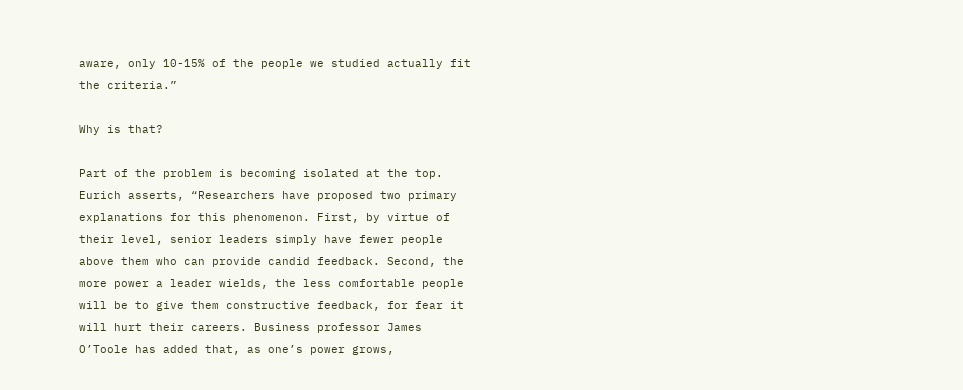aware, only 10-15% of the people we studied actually fit the criteria.”

Why is that?

Part of the problem is becoming isolated at the top. Eurich asserts, “Researchers have proposed two primary explanations for this phenomenon. First, by virtue of their level, senior leaders simply have fewer people above them who can provide candid feedback. Second, the more power a leader wields, the less comfortable people will be to give them constructive feedback, for fear it will hurt their careers. Business professor James O’Toole has added that, as one’s power grows,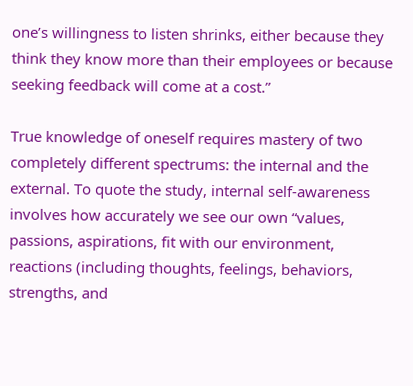one’s willingness to listen shrinks, either because they think they know more than their employees or because seeking feedback will come at a cost.”

True knowledge of oneself requires mastery of two completely different spectrums: the internal and the external. To quote the study, internal self-awareness involves how accurately we see our own “values, passions, aspirations, fit with our environment, reactions (including thoughts, feelings, behaviors, strengths, and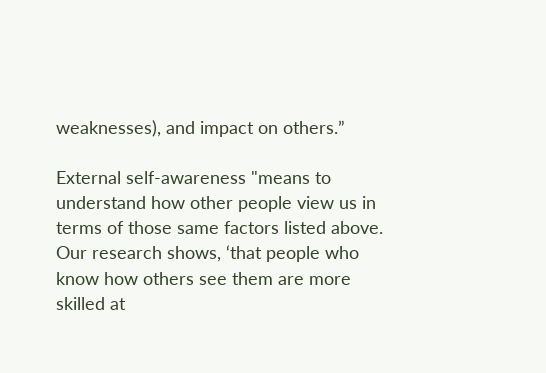weaknesses), and impact on others.”

External self-awareness "means to understand how other people view us in terms of those same factors listed above. Our research shows, ‘that people who know how others see them are more skilled at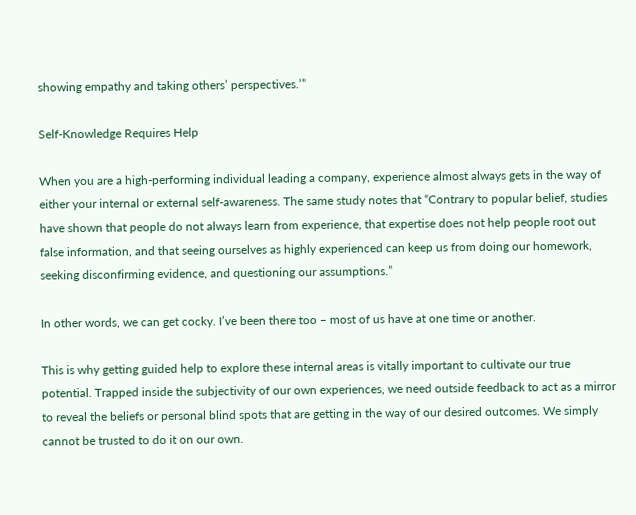showing empathy and taking others’ perspectives.’”

Self-Knowledge Requires Help

When you are a high-performing individual leading a company, experience almost always gets in the way of either your internal or external self-awareness. The same study notes that “Contrary to popular belief, studies have shown that people do not always learn from experience, that expertise does not help people root out false information, and that seeing ourselves as highly experienced can keep us from doing our homework, seeking disconfirming evidence, and questioning our assumptions.”

In other words, we can get cocky. I’ve been there too – most of us have at one time or another.

This is why getting guided help to explore these internal areas is vitally important to cultivate our true potential. Trapped inside the subjectivity of our own experiences, we need outside feedback to act as a mirror to reveal the beliefs or personal blind spots that are getting in the way of our desired outcomes. We simply cannot be trusted to do it on our own.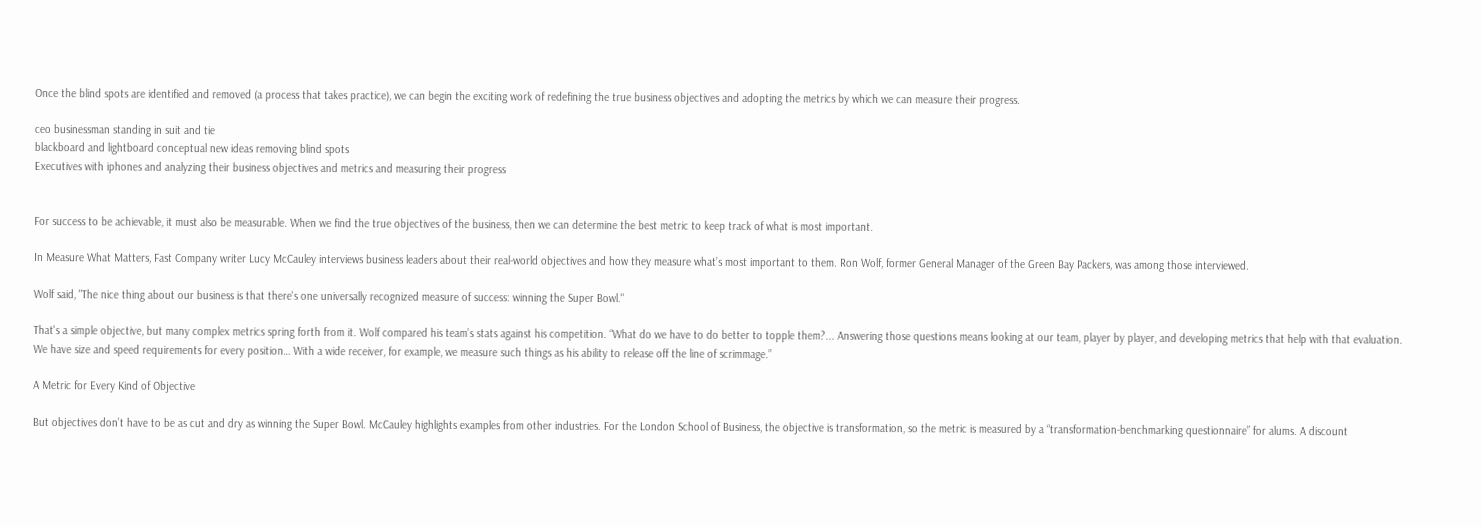Once the blind spots are identified and removed (a process that takes practice), we can begin the exciting work of redefining the true business objectives and adopting the metrics by which we can measure their progress.

ceo businessman standing in suit and tie
blackboard and lightboard conceptual new ideas removing blind spots
Executives with iphones and analyzing their business objectives and metrics and measuring their progress


For success to be achievable, it must also be measurable. When we find the true objectives of the business, then we can determine the best metric to keep track of what is most important.

In Measure What Matters, Fast Company writer Lucy McCauley interviews business leaders about their real-world objectives and how they measure what’s most important to them. Ron Wolf, former General Manager of the Green Bay Packers, was among those interviewed.

Wolf said, "The nice thing about our business is that there's one universally recognized measure of success: winning the Super Bowl."

That's a simple objective, but many complex metrics spring forth from it. Wolf compared his team’s stats against his competition. “What do we have to do better to topple them?... Answering those questions means looking at our team, player by player, and developing metrics that help with that evaluation. We have size and speed requirements for every position… With a wide receiver, for example, we measure such things as his ability to release off the line of scrimmage.”

A Metric for Every Kind of Objective

But objectives don’t have to be as cut and dry as winning the Super Bowl. McCauley highlights examples from other industries. For the London School of Business, the objective is transformation, so the metric is measured by a “transformation-benchmarking questionnaire” for alums. A discount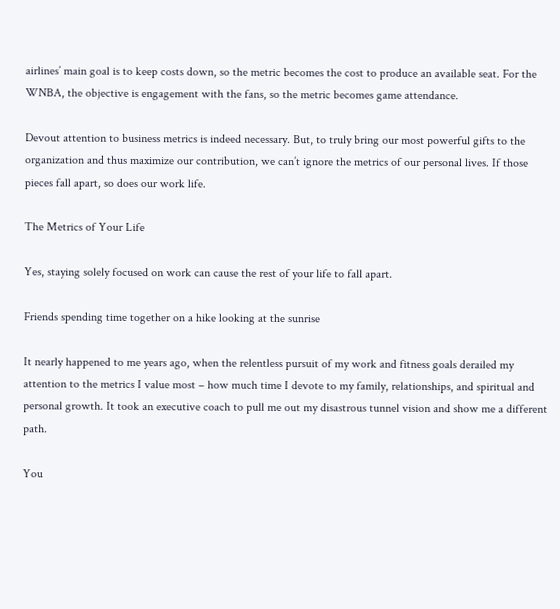airlines’ main goal is to keep costs down, so the metric becomes the cost to produce an available seat. For the WNBA, the objective is engagement with the fans, so the metric becomes game attendance.

Devout attention to business metrics is indeed necessary. But, to truly bring our most powerful gifts to the organization and thus maximize our contribution, we can’t ignore the metrics of our personal lives. If those pieces fall apart, so does our work life.

The Metrics of Your Life

Yes, staying solely focused on work can cause the rest of your life to fall apart.

Friends spending time together on a hike looking at the sunrise

It nearly happened to me years ago, when the relentless pursuit of my work and fitness goals derailed my attention to the metrics I value most – how much time I devote to my family, relationships, and spiritual and personal growth. It took an executive coach to pull me out my disastrous tunnel vision and show me a different path.

You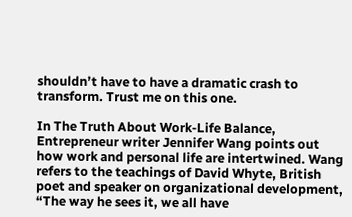shouldn’t have to have a dramatic crash to transform. Trust me on this one.

In The Truth About Work-Life Balance, Entrepreneur writer Jennifer Wang points out how work and personal life are intertwined. Wang refers to the teachings of David Whyte, British poet and speaker on organizational development, “The way he sees it, we all have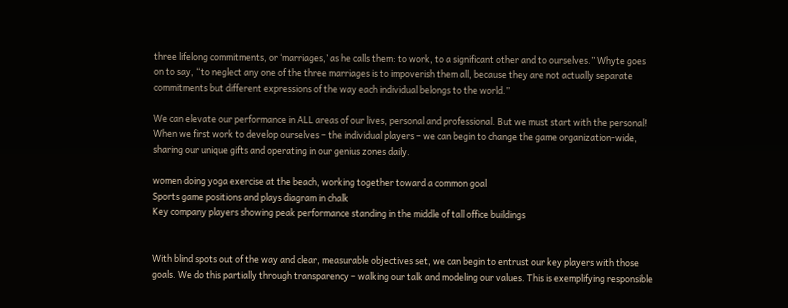three lifelong commitments, or ‘marriages,’ as he calls them: to work, to a significant other and to ourselves.” Whyte goes on to say, “to neglect any one of the three marriages is to impoverish them all, because they are not actually separate commitments but different expressions of the way each individual belongs to the world.”

We can elevate our performance in ALL areas of our lives, personal and professional. But we must start with the personal! When we first work to develop ourselves – the individual players – we can begin to change the game organization-wide, sharing our unique gifts and operating in our genius zones daily.

women doing yoga exercise at the beach, working together toward a common goal
Sports game positions and plays diagram in chalk
Key company players showing peak performance standing in the middle of tall office buildings


With blind spots out of the way and clear, measurable objectives set, we can begin to entrust our key players with those goals. We do this partially through transparency – walking our talk and modeling our values. This is exemplifying responsible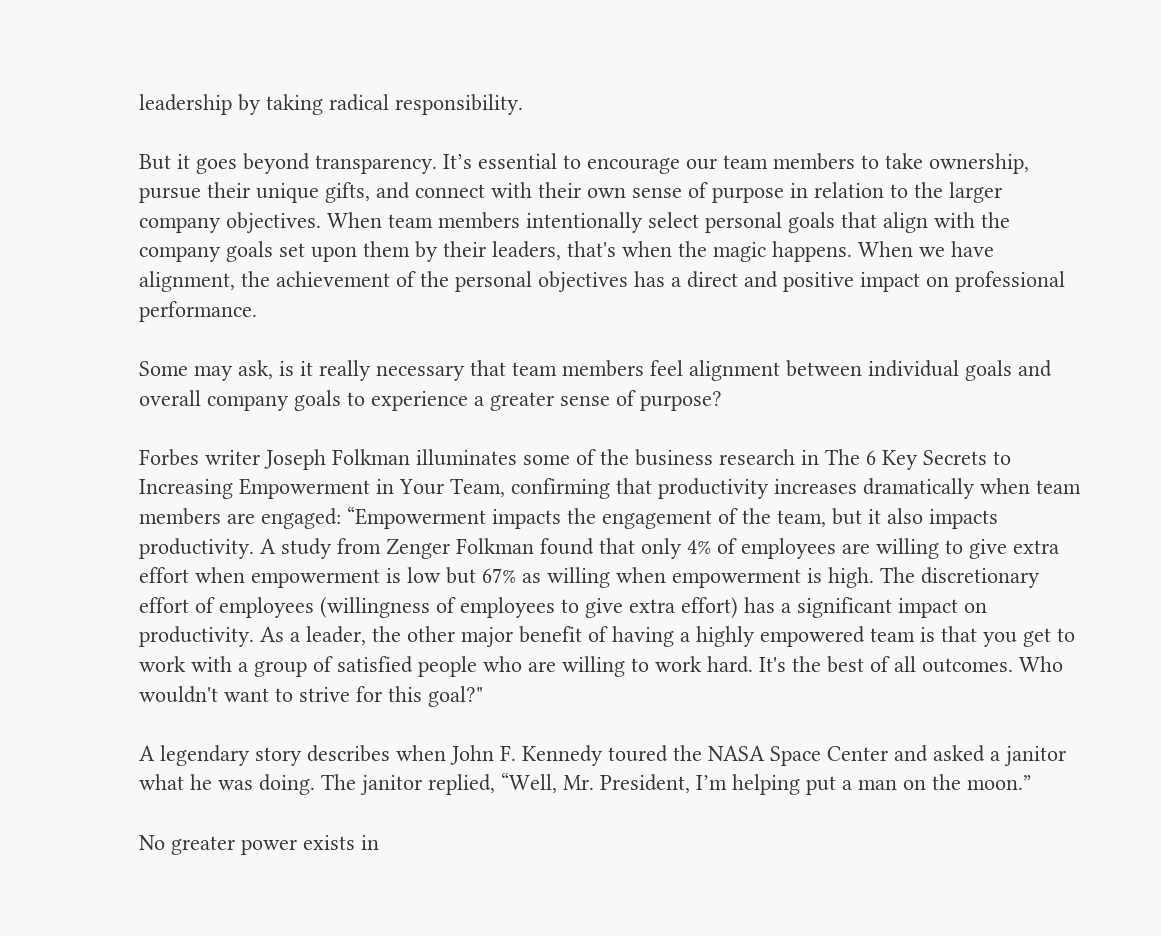leadership by taking radical responsibility.

But it goes beyond transparency. It’s essential to encourage our team members to take ownership, pursue their unique gifts, and connect with their own sense of purpose in relation to the larger company objectives. When team members intentionally select personal goals that align with the company goals set upon them by their leaders, that's when the magic happens. When we have alignment, the achievement of the personal objectives has a direct and positive impact on professional performance.

Some may ask, is it really necessary that team members feel alignment between individual goals and overall company goals to experience a greater sense of purpose?

Forbes writer Joseph Folkman illuminates some of the business research in The 6 Key Secrets to Increasing Empowerment in Your Team, confirming that productivity increases dramatically when team members are engaged: “Empowerment impacts the engagement of the team, but it also impacts productivity. A study from Zenger Folkman found that only 4% of employees are willing to give extra effort when empowerment is low but 67% as willing when empowerment is high. The discretionary effort of employees (willingness of employees to give extra effort) has a significant impact on productivity. As a leader, the other major benefit of having a highly empowered team is that you get to work with a group of satisfied people who are willing to work hard. It's the best of all outcomes. Who wouldn't want to strive for this goal?"

A legendary story describes when John F. Kennedy toured the NASA Space Center and asked a janitor what he was doing. The janitor replied, “Well, Mr. President, I’m helping put a man on the moon.”

No greater power exists in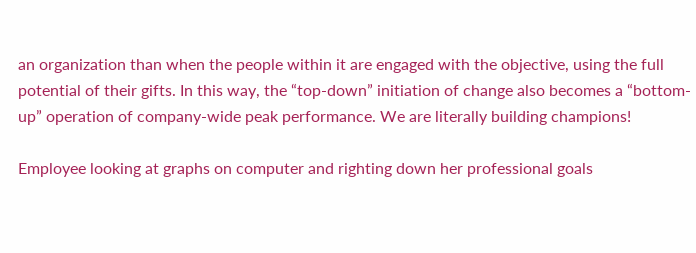an organization than when the people within it are engaged with the objective, using the full potential of their gifts. In this way, the “top-down” initiation of change also becomes a “bottom-up” operation of company-wide peak performance. We are literally building champions!

Employee looking at graphs on computer and righting down her professional goals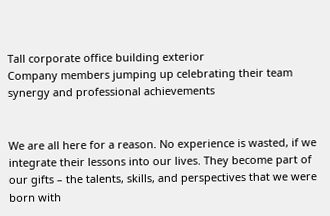Tall corporate office building exterior
Company members jumping up celebrating their team synergy and professional achievements


We are all here for a reason. No experience is wasted, if we integrate their lessons into our lives. They become part of our gifts – the talents, skills, and perspectives that we were born with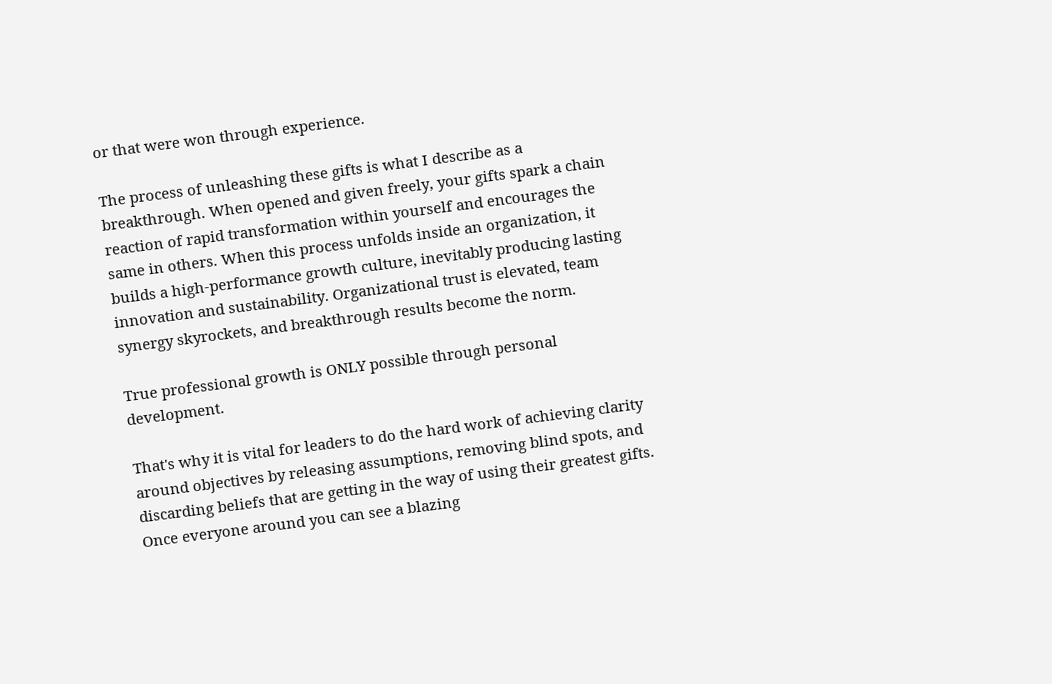or that were won through experience.

The process of unleashing these gifts is what I describe as a breakthrough. When opened and given freely, your gifts spark a chain reaction of rapid transformation within yourself and encourages the same in others. When this process unfolds inside an organization, it builds a high-performance growth culture, inevitably producing lasting innovation and sustainability. Organizational trust is elevated, team synergy skyrockets, and breakthrough results become the norm.

True professional growth is ONLY possible through personal development.

That's why it is vital for leaders to do the hard work of achieving clarity around objectives by releasing assumptions, removing blind spots, and discarding beliefs that are getting in the way of using their greatest gifts. Once everyone around you can see a blazing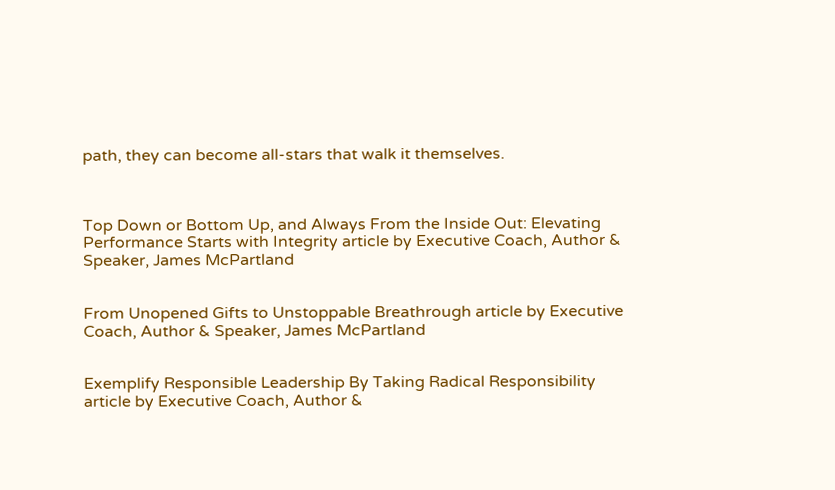path, they can become all-stars that walk it themselves.



Top Down or Bottom Up, and Always From the Inside Out: Elevating Performance Starts with Integrity article by Executive Coach, Author & Speaker, James McPartland


From Unopened Gifts to Unstoppable Breathrough article by Executive Coach, Author & Speaker, James McPartland


Exemplify Responsible Leadership By Taking Radical Responsibility article by Executive Coach, Author &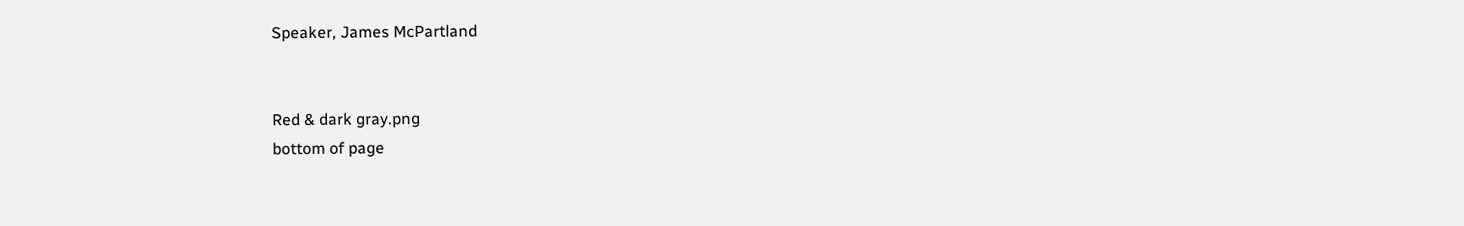Speaker, James McPartland


Red & dark gray.png
bottom of page